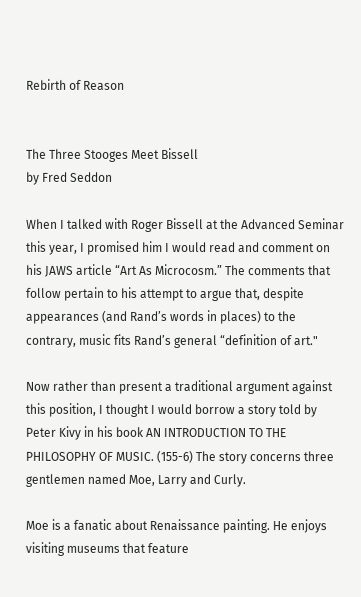Rebirth of Reason


The Three Stooges Meet Bissell
by Fred Seddon

When I talked with Roger Bissell at the Advanced Seminar this year, I promised him I would read and comment on his JAWS article “Art As Microcosm.” The comments that follow pertain to his attempt to argue that, despite appearances (and Rand’s words in places) to the contrary, music fits Rand’s general “definition of art."

Now rather than present a traditional argument against this position, I thought I would borrow a story told by Peter Kivy in his book AN INTRODUCTION TO THE PHILOSOPHY OF MUSIC. (155-6) The story concerns three gentlemen named Moe, Larry and Curly.

Moe is a fanatic about Renaissance painting. He enjoys visiting museums that feature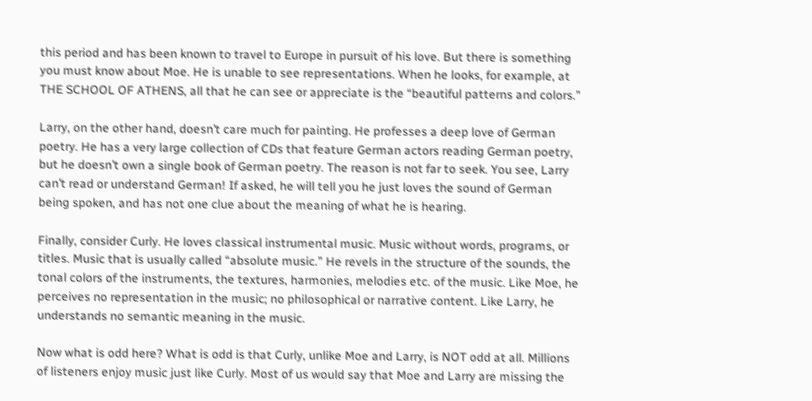this period and has been known to travel to Europe in pursuit of his love. But there is something you must know about Moe. He is unable to see representations. When he looks, for example, at THE SCHOOL OF ATHENS, all that he can see or appreciate is the “beautiful patterns and colors.”

Larry, on the other hand, doesn’t care much for painting. He professes a deep love of German poetry. He has a very large collection of CDs that feature German actors reading German poetry, but he doesn’t own a single book of German poetry. The reason is not far to seek. You see, Larry can’t read or understand German! If asked, he will tell you he just loves the sound of German being spoken, and has not one clue about the meaning of what he is hearing.

Finally, consider Curly. He loves classical instrumental music. Music without words, programs, or titles. Music that is usually called “absolute music.” He revels in the structure of the sounds, the tonal colors of the instruments, the textures, harmonies, melodies etc. of the music. Like Moe, he perceives no representation in the music; no philosophical or narrative content. Like Larry, he understands no semantic meaning in the music.

Now what is odd here? What is odd is that Curly, unlike Moe and Larry, is NOT odd at all. Millions of listeners enjoy music just like Curly. Most of us would say that Moe and Larry are missing the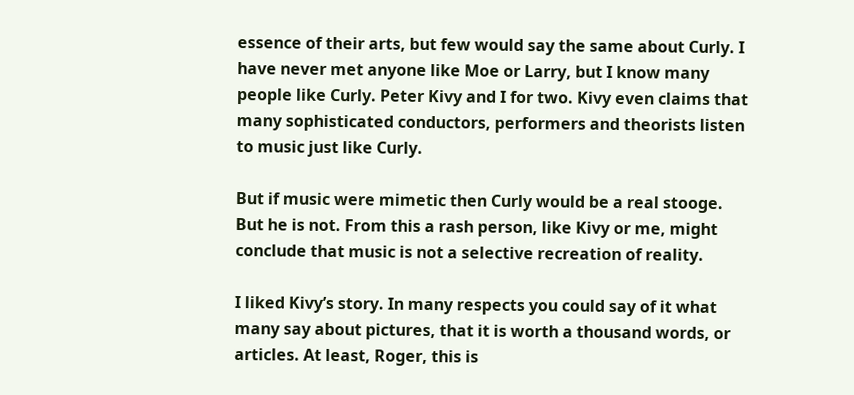essence of their arts, but few would say the same about Curly. I have never met anyone like Moe or Larry, but I know many people like Curly. Peter Kivy and I for two. Kivy even claims that many sophisticated conductors, performers and theorists listen to music just like Curly.

But if music were mimetic then Curly would be a real stooge. But he is not. From this a rash person, like Kivy or me, might conclude that music is not a selective recreation of reality.

I liked Kivy’s story. In many respects you could say of it what many say about pictures, that it is worth a thousand words, or articles. At least, Roger, this is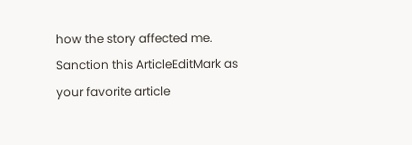how the story affected me.
Sanction this ArticleEditMark as your favorite article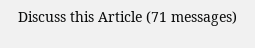Discuss this Article (71 messages)